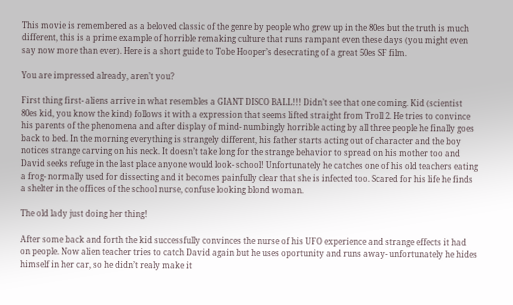This movie is remembered as a beloved classic of the genre by people who grew up in the 80es but the truth is much different, this is a prime example of horrible remaking culture that runs rampant even these days (you might even say now more than ever). Here is a short guide to Tobe Hooper’s desecrating of a great 50es SF film.

You are impressed already, aren’t you?

First thing first- aliens arrive in what resembles a GIANT DISCO BALL!!! Didn’t see that one coming. Kid (scientist 80es kid, you know the kind) follows it with a expression that seems lifted straight from Troll 2. He tries to convince his parents of the phenomena and after display of mind- numbingly horrible acting by all three people he finally goes back to bed. In the morning everything is strangely different, his father starts acting out of character and the boy notices strange carving on his neck. It doesn’t take long for the strange behavior to spread on his mother too and David seeks refuge in the last place anyone would look- school! Unfortunately he catches one of his old teachers eating a frog- normally used for dissecting and it becomes painfully clear that she is infected too. Scared for his life he finds a shelter in the offices of the school nurse, confuse looking blond woman.

The old lady just doing her thing!

After some back and forth the kid successfully convinces the nurse of his UFO experience and strange effects it had on people. Now alien teacher tries to catch David again but he uses oportunity and runs away- unfortunately he hides himself in her car, so he didn’t realy make it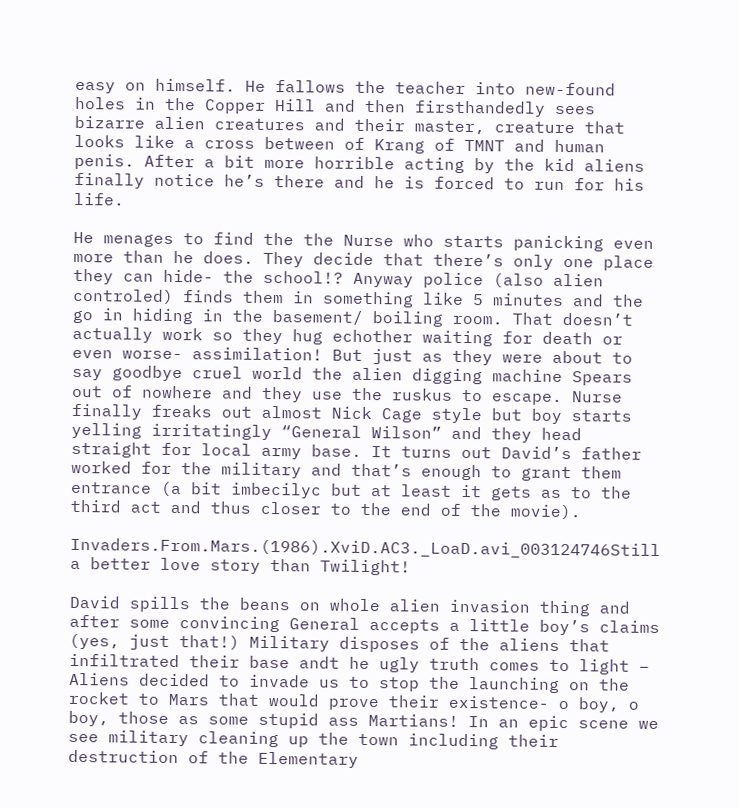easy on himself. He fallows the teacher into new-found holes in the Copper Hill and then firsthandedly sees bizarre alien creatures and their master, creature that looks like a cross between of Krang of TMNT and human penis. After a bit more horrible acting by the kid aliens finally notice he’s there and he is forced to run for his life.

He menages to find the the Nurse who starts panicking even more than he does. They decide that there’s only one place they can hide- the school!? Anyway police (also alien controled) finds them in something like 5 minutes and the go in hiding in the basement/ boiling room. That doesn’t actually work so they hug echother waiting for death or even worse- assimilation! But just as they were about to say goodbye cruel world the alien digging machine Spears out of nowhere and they use the ruskus to escape. Nurse finally freaks out almost Nick Cage style but boy starts yelling irritatingly “General Wilson” and they head straight for local army base. It turns out David’s father worked for the military and that’s enough to grant them entrance (a bit imbecilyc but at least it gets as to the third act and thus closer to the end of the movie).

Invaders.From.Mars.(1986).XviD.AC3._LoaD.avi_003124746Still a better love story than Twilight!

David spills the beans on whole alien invasion thing and after some convincing General accepts a little boy’s claims (yes, just that!) Military disposes of the aliens that infiltrated their base andt he ugly truth comes to light – Aliens decided to invade us to stop the launching on the rocket to Mars that would prove their existence- o boy, o boy, those as some stupid ass Martians! In an epic scene we see military cleaning up the town including their destruction of the Elementary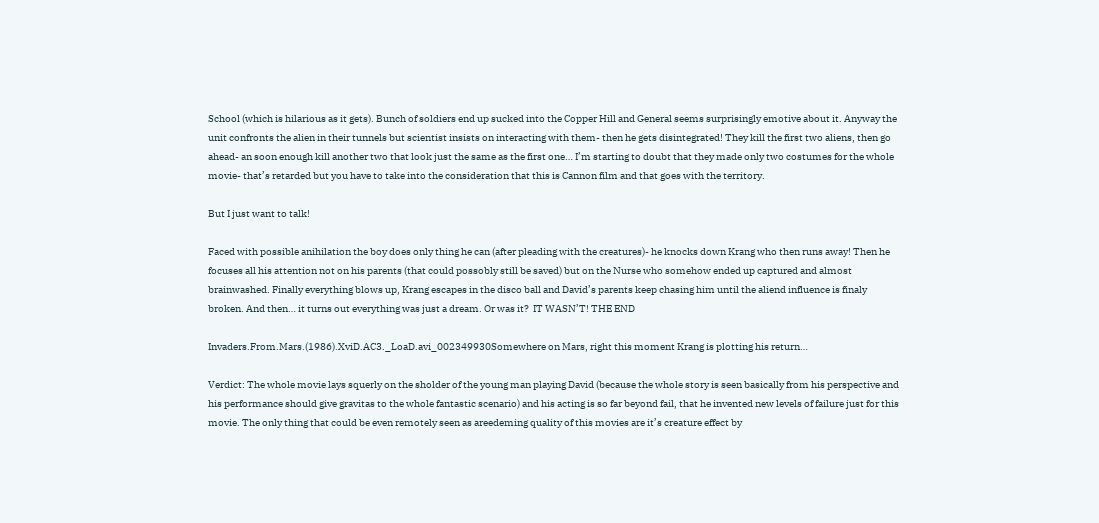School (which is hilarious as it gets). Bunch of soldiers end up sucked into the Copper Hill and General seems surprisingly emotive about it. Anyway the unit confronts the alien in their tunnels but scientist insists on interacting with them- then he gets disintegrated! They kill the first two aliens, then go ahead- an soon enough kill another two that look just the same as the first one… I’m starting to doubt that they made only two costumes for the whole movie- that’s retarded but you have to take into the consideration that this is Cannon film and that goes with the territory.

But I just want to talk!

Faced with possible anihilation the boy does only thing he can (after pleading with the creatures)- he knocks down Krang who then runs away! Then he focuses all his attention not on his parents (that could possobly still be saved) but on the Nurse who somehow ended up captured and almost brainwashed. Finally everything blows up, Krang escapes in the disco ball and David’s parents keep chasing him until the aliend influence is finaly broken. And then… it turns out everything was just a dream. Or was it?  IT WASN’T! THE END

Invaders.From.Mars.(1986).XviD.AC3._LoaD.avi_002349930Somewhere on Mars, right this moment Krang is plotting his return…

Verdict: The whole movie lays squerly on the sholder of the young man playing David (because the whole story is seen basically from his perspective and his performance should give gravitas to the whole fantastic scenario) and his acting is so far beyond fail, that he invented new levels of failure just for this movie. The only thing that could be even remotely seen as areedeming quality of this movies are it’s creature effect by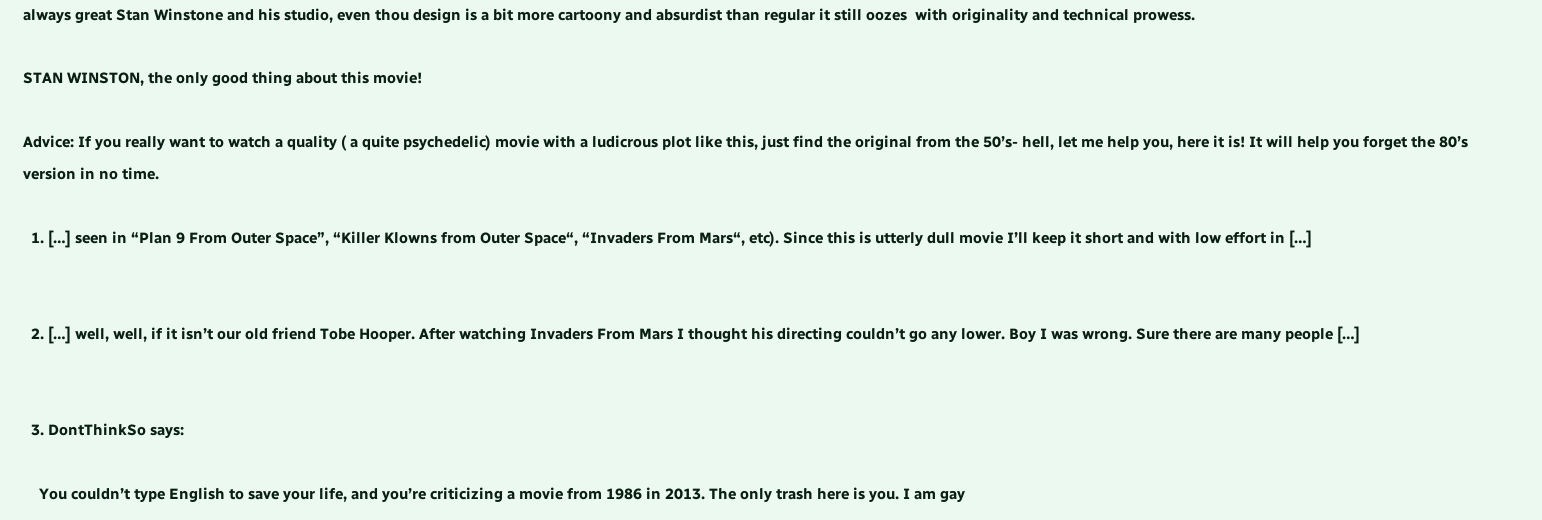always great Stan Winstone and his studio, even thou design is a bit more cartoony and absurdist than regular it still oozes  with originality and technical prowess.

STAN WINSTON, the only good thing about this movie!

Advice: If you really want to watch a quality ( a quite psychedelic) movie with a ludicrous plot like this, just find the original from the 50’s- hell, let me help you, here it is! It will help you forget the 80’s version in no time.

  1. […] seen in “Plan 9 From Outer Space”, “Killer Klowns from Outer Space“, “Invaders From Mars“, etc). Since this is utterly dull movie I’ll keep it short and with low effort in […]


  2. […] well, well, if it isn’t our old friend Tobe Hooper. After watching Invaders From Mars I thought his directing couldn’t go any lower. Boy I was wrong. Sure there are many people […]


  3. DontThinkSo says:

    You couldn’t type English to save your life, and you’re criticizing a movie from 1986 in 2013. The only trash here is you. I am gay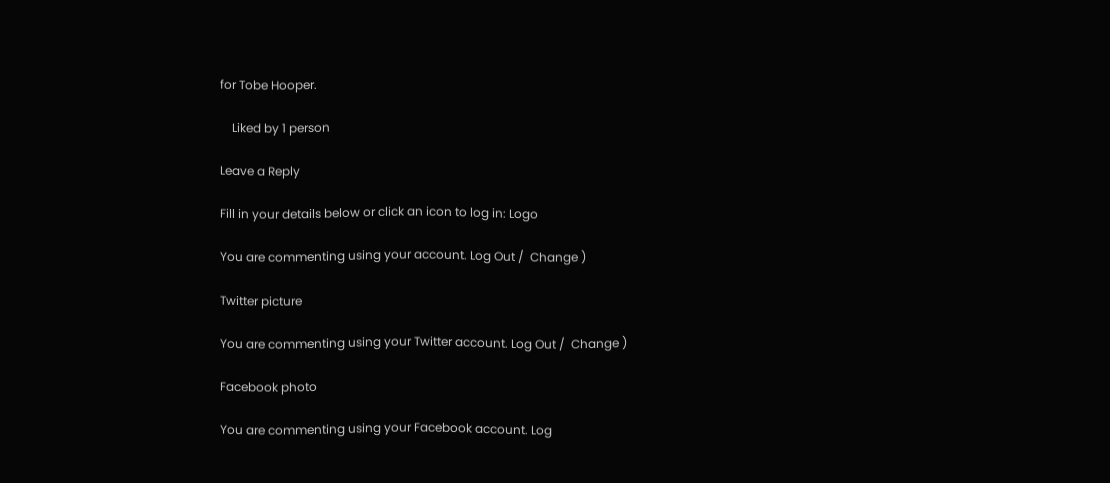for Tobe Hooper.

    Liked by 1 person

Leave a Reply

Fill in your details below or click an icon to log in: Logo

You are commenting using your account. Log Out /  Change )

Twitter picture

You are commenting using your Twitter account. Log Out /  Change )

Facebook photo

You are commenting using your Facebook account. Log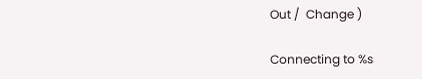Out /  Change )

Connecting to %s